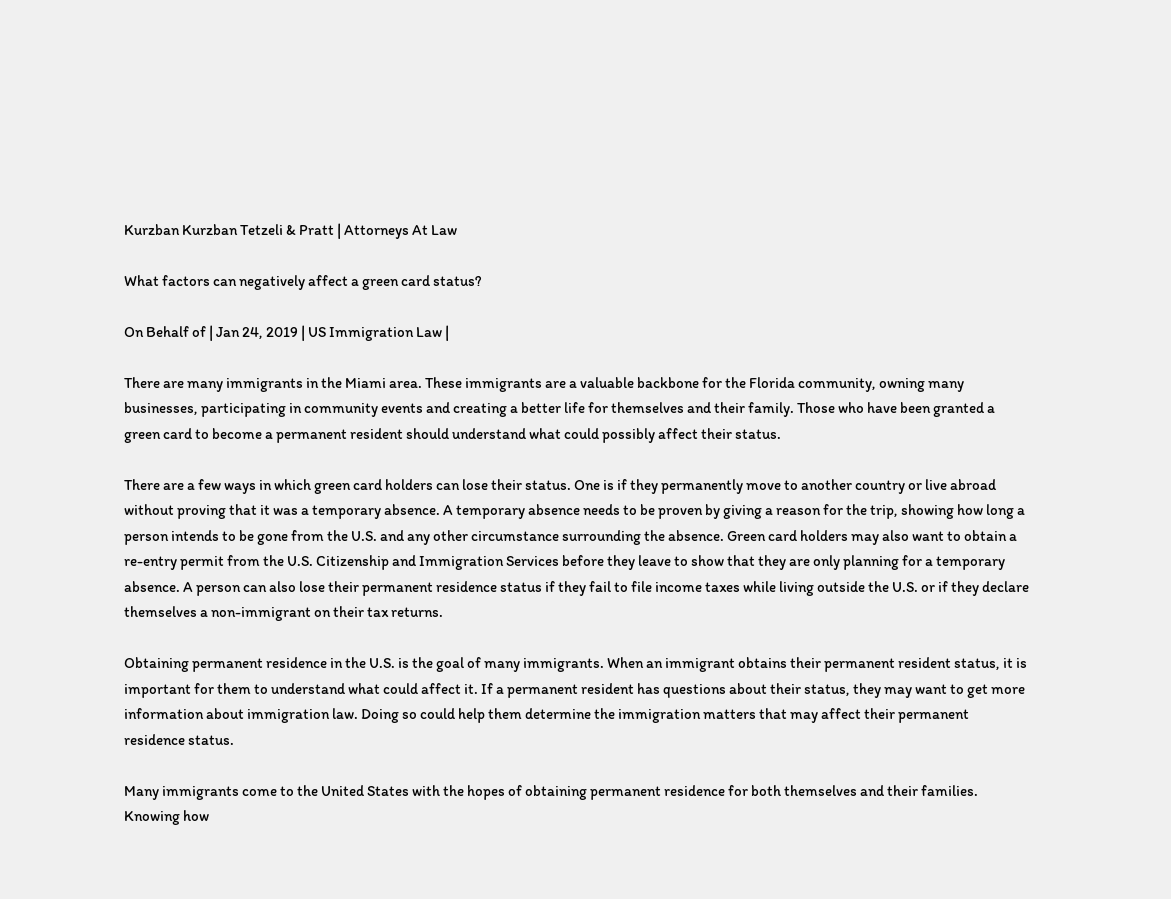Kurzban Kurzban Tetzeli & Pratt | Attorneys At Law

What factors can negatively affect a green card status?

On Behalf of | Jan 24, 2019 | US Immigration Law |

There are many immigrants in the Miami area. These immigrants are a valuable backbone for the Florida community, owning many businesses, participating in community events and creating a better life for themselves and their family. Those who have been granted a green card to become a permanent resident should understand what could possibly affect their status.

There are a few ways in which green card holders can lose their status. One is if they permanently move to another country or live abroad without proving that it was a temporary absence. A temporary absence needs to be proven by giving a reason for the trip, showing how long a person intends to be gone from the U.S. and any other circumstance surrounding the absence. Green card holders may also want to obtain a re-entry permit from the U.S. Citizenship and Immigration Services before they leave to show that they are only planning for a temporary absence. A person can also lose their permanent residence status if they fail to file income taxes while living outside the U.S. or if they declare themselves a non-immigrant on their tax returns.

Obtaining permanent residence in the U.S. is the goal of many immigrants. When an immigrant obtains their permanent resident status, it is important for them to understand what could affect it. If a permanent resident has questions about their status, they may want to get more information about immigration law. Doing so could help them determine the immigration matters that may affect their permanent residence status.

Many immigrants come to the United States with the hopes of obtaining permanent residence for both themselves and their families. Knowing how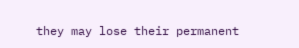they may lose their permanent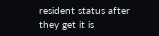resident status after they get it is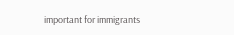important for immigrants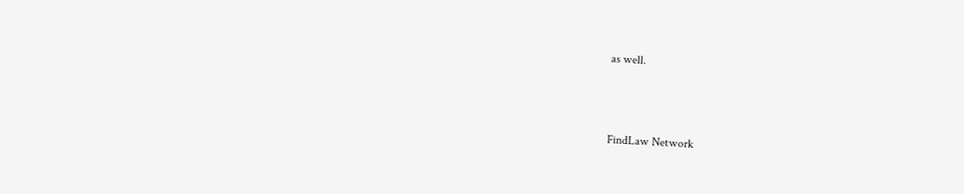as well.



FindLaw Network